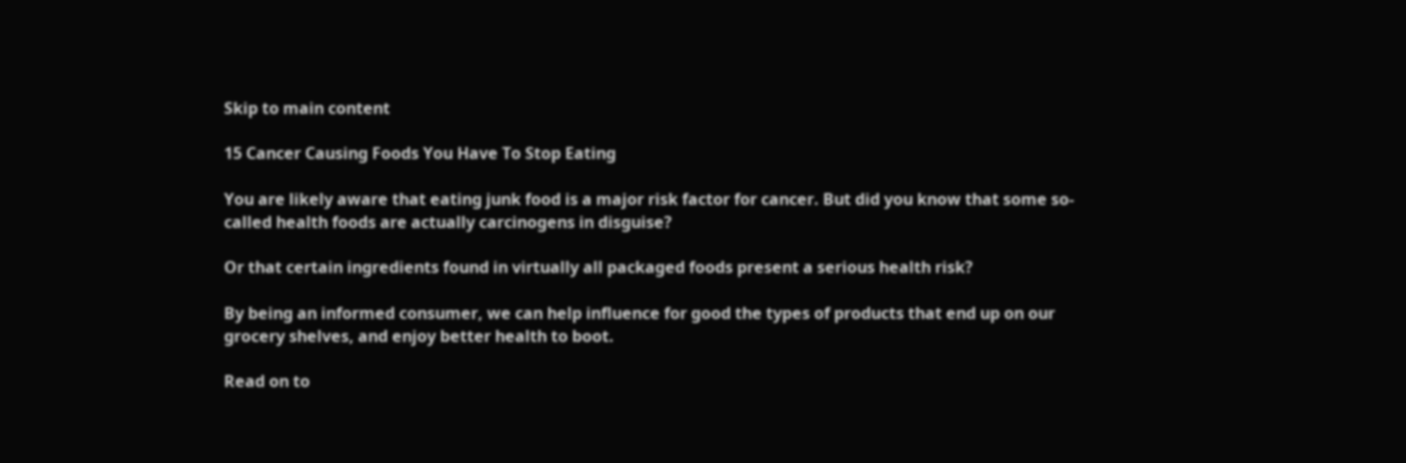Skip to main content

15 Cancer Causing Foods You Have To Stop Eating

You are likely aware that eating junk food is a major risk factor for cancer. But did you know that some so-called health foods are actually carcinogens in disguise?

Or that certain ingredients found in virtually all packaged foods present a serious health risk?

By being an informed consumer, we can help influence for good the types of products that end up on our grocery shelves, and enjoy better health to boot.

Read on to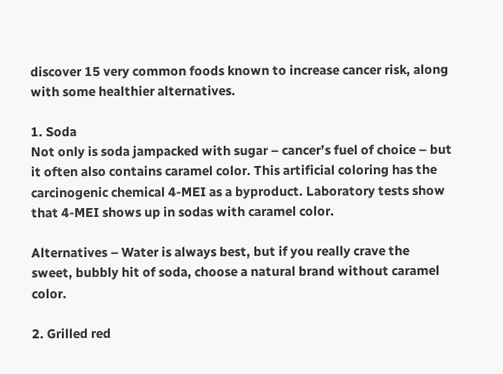discover 15 very common foods known to increase cancer risk, along with some healthier alternatives.

1. Soda
Not only is soda jampacked with sugar – cancer’s fuel of choice – but it often also contains caramel color. This artificial coloring has the carcinogenic chemical 4-MEI as a byproduct. Laboratory tests show that 4-MEI shows up in sodas with caramel color.

Alternatives – Water is always best, but if you really crave the sweet, bubbly hit of soda, choose a natural brand without caramel color.

2. Grilled red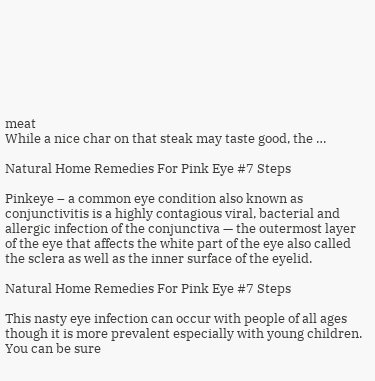meat
While a nice char on that steak may taste good, the …

Natural Home Remedies For Pink Eye #7 Steps

Pinkeye – a common eye condition also known as conjunctivitis is a highly contagious viral, bacterial and allergic infection of the conjunctiva — the outermost layer of the eye that affects the white part of the eye also called the sclera as well as the inner surface of the eyelid.

Natural Home Remedies For Pink Eye #7 Steps

This nasty eye infection can occur with people of all ages though it is more prevalent especially with young children. You can be sure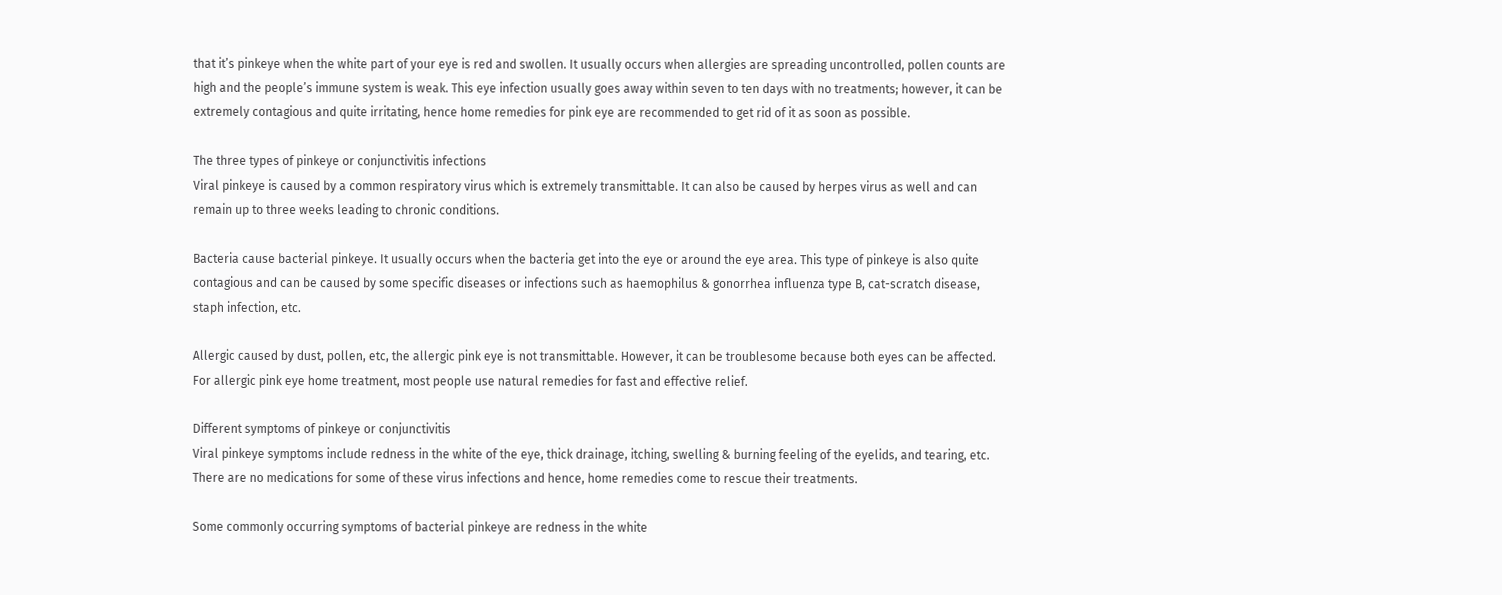that it’s pinkeye when the white part of your eye is red and swollen. It usually occurs when allergies are spreading uncontrolled, pollen counts are high and the people’s immune system is weak. This eye infection usually goes away within seven to ten days with no treatments; however, it can be extremely contagious and quite irritating, hence home remedies for pink eye are recommended to get rid of it as soon as possible.

The three types of pinkeye or conjunctivitis infections
Viral pinkeye is caused by a common respiratory virus which is extremely transmittable. It can also be caused by herpes virus as well and can remain up to three weeks leading to chronic conditions.

Bacteria cause bacterial pinkeye. It usually occurs when the bacteria get into the eye or around the eye area. This type of pinkeye is also quite contagious and can be caused by some specific diseases or infections such as haemophilus & gonorrhea influenza type B, cat-scratch disease, staph infection, etc.

Allergic caused by dust, pollen, etc, the allergic pink eye is not transmittable. However, it can be troublesome because both eyes can be affected. For allergic pink eye home treatment, most people use natural remedies for fast and effective relief.

Different symptoms of pinkeye or conjunctivitis
Viral pinkeye symptoms include redness in the white of the eye, thick drainage, itching, swelling & burning feeling of the eyelids, and tearing, etc. There are no medications for some of these virus infections and hence, home remedies come to rescue their treatments.

Some commonly occurring symptoms of bacterial pinkeye are redness in the white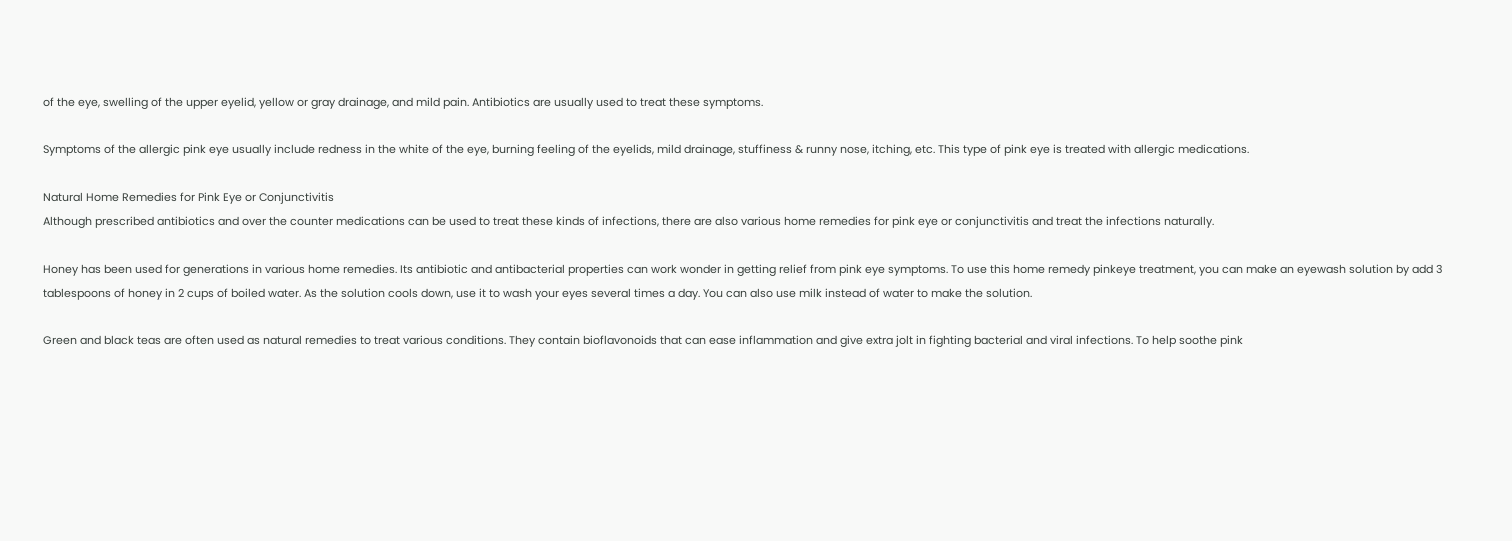of the eye, swelling of the upper eyelid, yellow or gray drainage, and mild pain. Antibiotics are usually used to treat these symptoms.

Symptoms of the allergic pink eye usually include redness in the white of the eye, burning feeling of the eyelids, mild drainage, stuffiness & runny nose, itching, etc. This type of pink eye is treated with allergic medications.

Natural Home Remedies for Pink Eye or Conjunctivitis
Although prescribed antibiotics and over the counter medications can be used to treat these kinds of infections, there are also various home remedies for pink eye or conjunctivitis and treat the infections naturally.

Honey has been used for generations in various home remedies. Its antibiotic and antibacterial properties can work wonder in getting relief from pink eye symptoms. To use this home remedy pinkeye treatment, you can make an eyewash solution by add 3 tablespoons of honey in 2 cups of boiled water. As the solution cools down, use it to wash your eyes several times a day. You can also use milk instead of water to make the solution.

Green and black teas are often used as natural remedies to treat various conditions. They contain bioflavonoids that can ease inflammation and give extra jolt in fighting bacterial and viral infections. To help soothe pink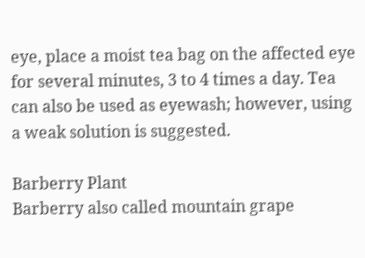eye, place a moist tea bag on the affected eye for several minutes, 3 to 4 times a day. Tea can also be used as eyewash; however, using a weak solution is suggested.

Barberry Plant
Barberry also called mountain grape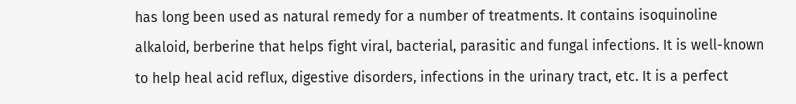has long been used as natural remedy for a number of treatments. It contains isoquinoline alkaloid, berberine that helps fight viral, bacterial, parasitic and fungal infections. It is well-known to help heal acid reflux, digestive disorders, infections in the urinary tract, etc. It is a perfect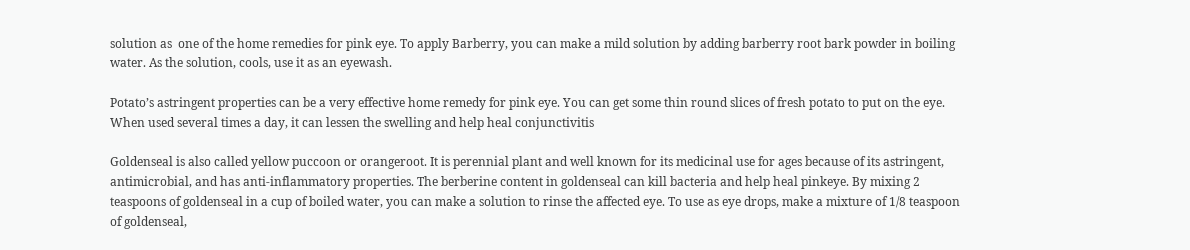solution as  one of the home remedies for pink eye. To apply Barberry, you can make a mild solution by adding barberry root bark powder in boiling water. As the solution, cools, use it as an eyewash.

Potato’s astringent properties can be a very effective home remedy for pink eye. You can get some thin round slices of fresh potato to put on the eye. When used several times a day, it can lessen the swelling and help heal conjunctivitis

Goldenseal is also called yellow puccoon or orangeroot. It is perennial plant and well known for its medicinal use for ages because of its astringent, antimicrobial, and has anti-inflammatory properties. The berberine content in goldenseal can kill bacteria and help heal pinkeye. By mixing 2 teaspoons of goldenseal in a cup of boiled water, you can make a solution to rinse the affected eye. To use as eye drops, make a mixture of 1/8 teaspoon of goldenseal,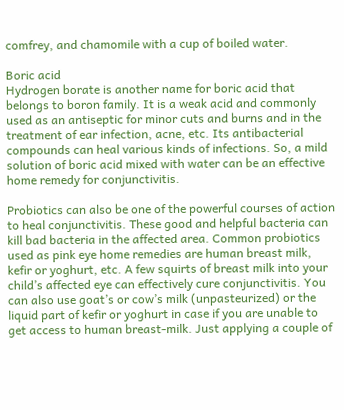comfrey, and chamomile with a cup of boiled water.

Boric acid
Hydrogen borate is another name for boric acid that belongs to boron family. It is a weak acid and commonly used as an antiseptic for minor cuts and burns and in the treatment of ear infection, acne, etc. Its antibacterial compounds can heal various kinds of infections. So, a mild solution of boric acid mixed with water can be an effective home remedy for conjunctivitis.

Probiotics can also be one of the powerful courses of action to heal conjunctivitis. These good and helpful bacteria can kill bad bacteria in the affected area. Common probiotics used as pink eye home remedies are human breast milk, kefir or yoghurt, etc. A few squirts of breast milk into your child’s affected eye can effectively cure conjunctivitis. You can also use goat’s or cow’s milk (unpasteurized) or the liquid part of kefir or yoghurt in case if you are unable to get access to human breast-milk. Just applying a couple of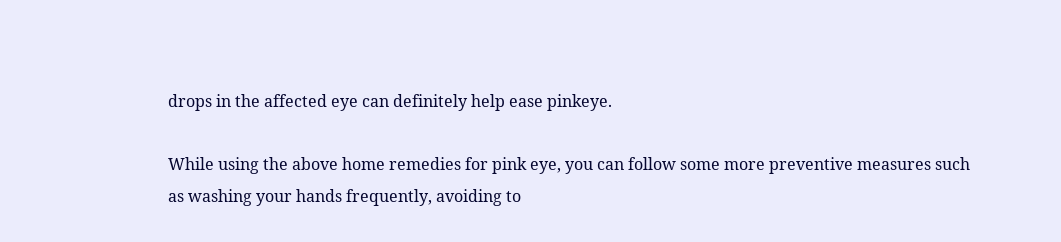drops in the affected eye can definitely help ease pinkeye.

While using the above home remedies for pink eye, you can follow some more preventive measures such as washing your hands frequently, avoiding to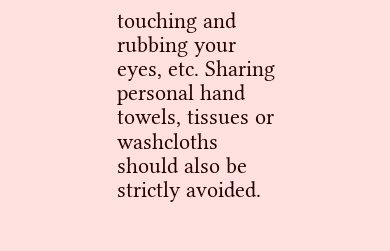touching and rubbing your eyes, etc. Sharing personal hand towels, tissues or washcloths should also be strictly avoided.